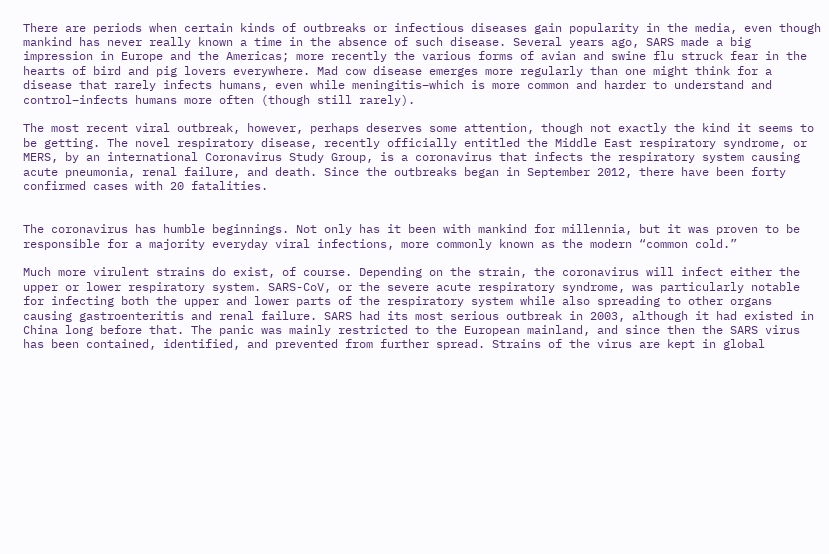There are periods when certain kinds of outbreaks or infectious diseases gain popularity in the media, even though mankind has never really known a time in the absence of such disease. Several years ago, SARS made a big impression in Europe and the Americas; more recently the various forms of avian and swine flu struck fear in the hearts of bird and pig lovers everywhere. Mad cow disease emerges more regularly than one might think for a disease that rarely infects humans, even while meningitis–which is more common and harder to understand and control–infects humans more often (though still rarely).

The most recent viral outbreak, however, perhaps deserves some attention, though not exactly the kind it seems to be getting. The novel respiratory disease, recently officially entitled the Middle East respiratory syndrome, or MERS, by an international Coronavirus Study Group, is a coronavirus that infects the respiratory system causing acute pneumonia, renal failure, and death. Since the outbreaks began in September 2012, there have been forty confirmed cases with 20 fatalities.


The coronavirus has humble beginnings. Not only has it been with mankind for millennia, but it was proven to be responsible for a majority everyday viral infections, more commonly known as the modern “common cold.”

Much more virulent strains do exist, of course. Depending on the strain, the coronavirus will infect either the upper or lower respiratory system. SARS-CoV, or the severe acute respiratory syndrome, was particularly notable for infecting both the upper and lower parts of the respiratory system while also spreading to other organs causing gastroenteritis and renal failure. SARS had its most serious outbreak in 2003, although it had existed in China long before that. The panic was mainly restricted to the European mainland, and since then the SARS virus has been contained, identified, and prevented from further spread. Strains of the virus are kept in global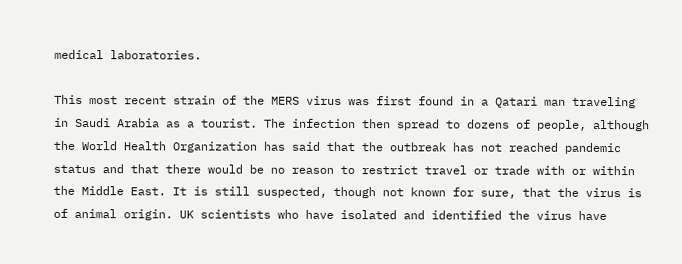medical laboratories.

This most recent strain of the MERS virus was first found in a Qatari man traveling in Saudi Arabia as a tourist. The infection then spread to dozens of people, although the World Health Organization has said that the outbreak has not reached pandemic status and that there would be no reason to restrict travel or trade with or within the Middle East. It is still suspected, though not known for sure, that the virus is of animal origin. UK scientists who have isolated and identified the virus have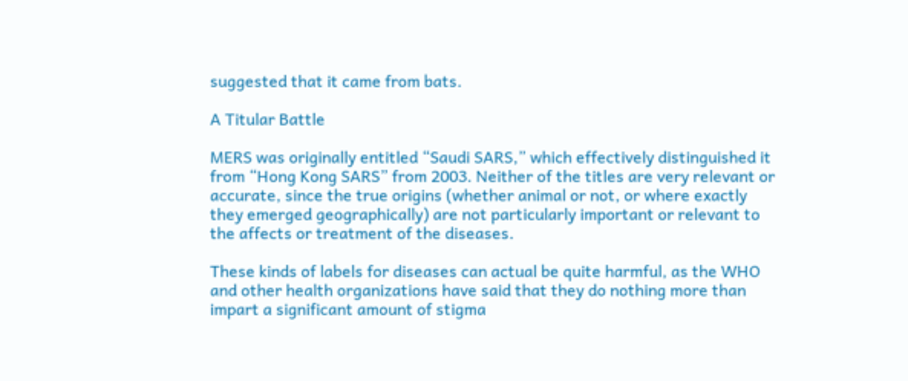suggested that it came from bats.

A Titular Battle

MERS was originally entitled “Saudi SARS,” which effectively distinguished it from “Hong Kong SARS” from 2003. Neither of the titles are very relevant or accurate, since the true origins (whether animal or not, or where exactly they emerged geographically) are not particularly important or relevant to the affects or treatment of the diseases.

These kinds of labels for diseases can actual be quite harmful, as the WHO and other health organizations have said that they do nothing more than impart a significant amount of stigma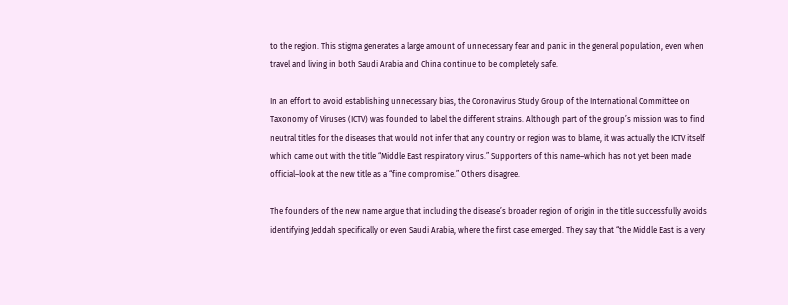to the region. This stigma generates a large amount of unnecessary fear and panic in the general population, even when travel and living in both Saudi Arabia and China continue to be completely safe.

In an effort to avoid establishing unnecessary bias, the Coronavirus Study Group of the International Committee on Taxonomy of Viruses (ICTV) was founded to label the different strains. Although part of the group’s mission was to find neutral titles for the diseases that would not infer that any country or region was to blame, it was actually the ICTV itself which came out with the title “Middle East respiratory virus.” Supporters of this name–which has not yet been made official–look at the new title as a “fine compromise.” Others disagree.

The founders of the new name argue that including the disease’s broader region of origin in the title successfully avoids identifying Jeddah specifically or even Saudi Arabia, where the first case emerged. They say that “the Middle East is a very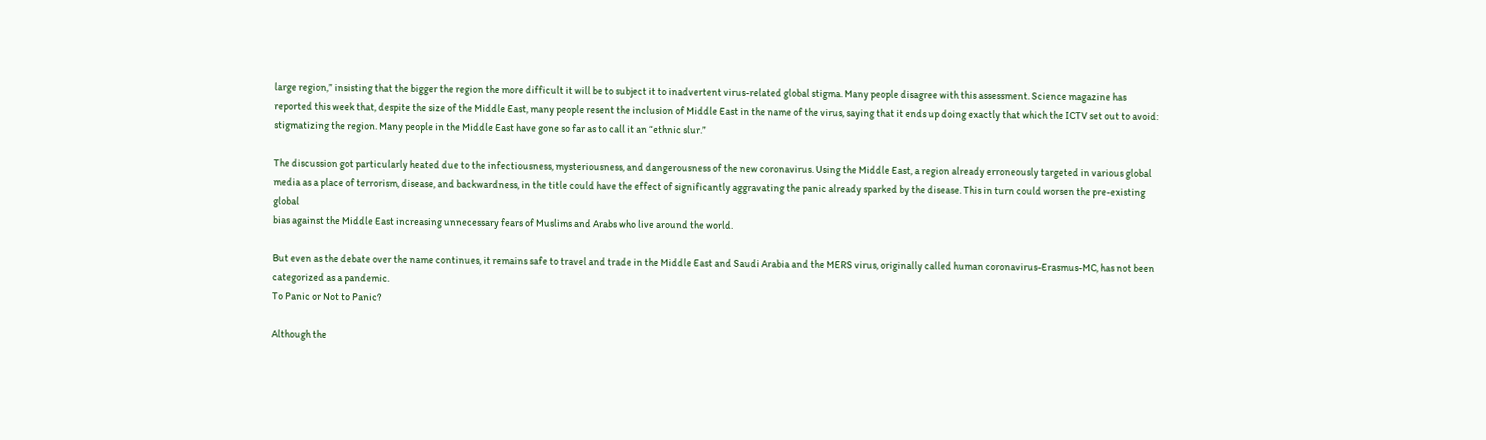large region,” insisting that the bigger the region the more difficult it will be to subject it to inadvertent virus-related global stigma. Many people disagree with this assessment. Science magazine has reported this week that, despite the size of the Middle East, many people resent the inclusion of Middle East in the name of the virus, saying that it ends up doing exactly that which the ICTV set out to avoid: stigmatizing the region. Many people in the Middle East have gone so far as to call it an “ethnic slur.”

The discussion got particularly heated due to the infectiousness, mysteriousness, and dangerousness of the new coronavirus. Using the Middle East, a region already erroneously targeted in various global media as a place of terrorism, disease, and backwardness, in the title could have the effect of significantly aggravating the panic already sparked by the disease. This in turn could worsen the pre-existing global
bias against the Middle East increasing unnecessary fears of Muslims and Arabs who live around the world.

But even as the debate over the name continues, it remains safe to travel and trade in the Middle East and Saudi Arabia and the MERS virus, originally called human coronavirus-Erasmus-MC, has not been categorized as a pandemic.
To Panic or Not to Panic?

Although the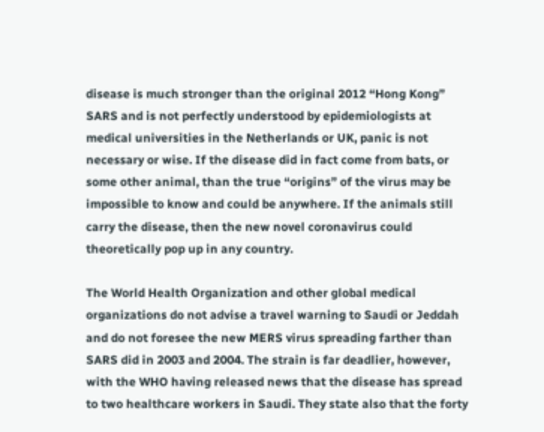disease is much stronger than the original 2012 “Hong Kong” SARS and is not perfectly understood by epidemiologists at medical universities in the Netherlands or UK, panic is not necessary or wise. If the disease did in fact come from bats, or some other animal, than the true “origins” of the virus may be impossible to know and could be anywhere. If the animals still carry the disease, then the new novel coronavirus could theoretically pop up in any country.

The World Health Organization and other global medical organizations do not advise a travel warning to Saudi or Jeddah and do not foresee the new MERS virus spreading farther than SARS did in 2003 and 2004. The strain is far deadlier, however, with the WHO having released news that the disease has spread to two healthcare workers in Saudi. They state also that the forty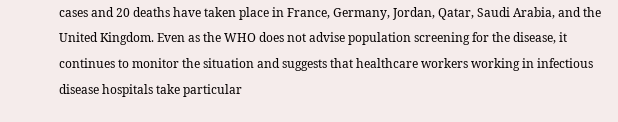cases and 20 deaths have taken place in France, Germany, Jordan, Qatar, Saudi Arabia, and the United Kingdom. Even as the WHO does not advise population screening for the disease, it continues to monitor the situation and suggests that healthcare workers working in infectious disease hospitals take particular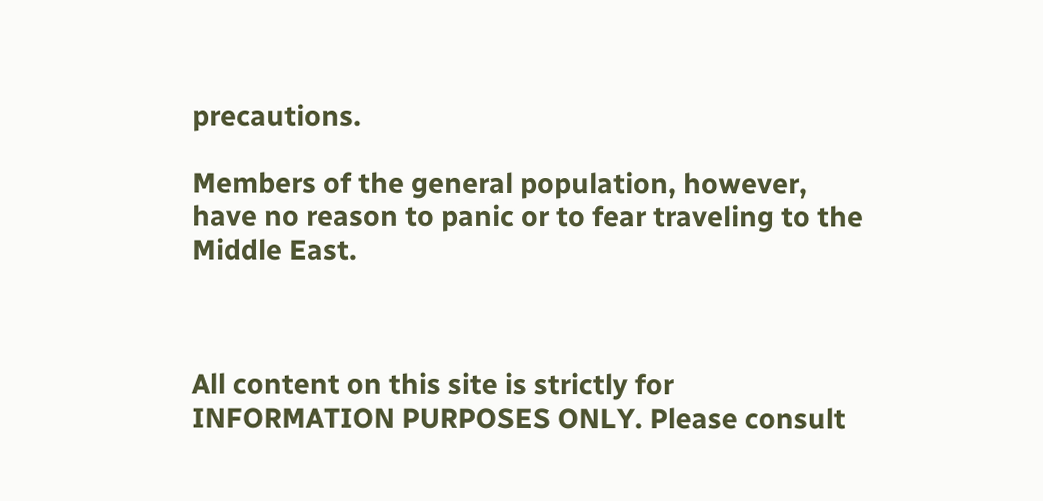precautions.

Members of the general population, however, have no reason to panic or to fear traveling to the Middle East.



All content on this site is strictly for INFORMATION PURPOSES ONLY. Please consult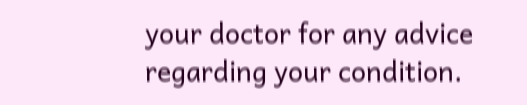your doctor for any advice regarding your condition.